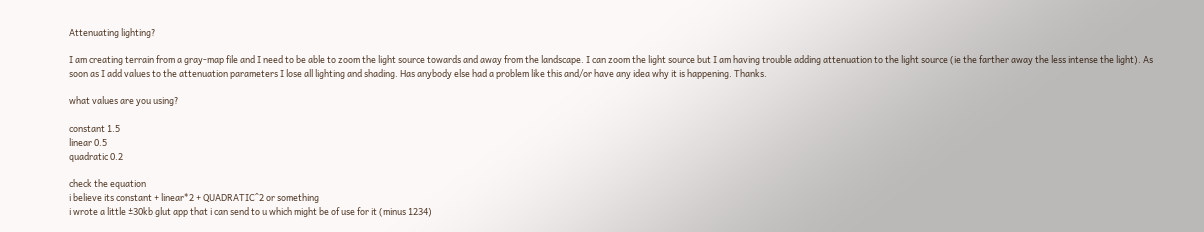Attenuating lighting?

I am creating terrain from a gray-map file and I need to be able to zoom the light source towards and away from the landscape. I can zoom the light source but I am having trouble adding attenuation to the light source (ie the farther away the less intense the light). As soon as I add values to the attenuation parameters I lose all lighting and shading. Has anybody else had a problem like this and/or have any idea why it is happening. Thanks.

what values are you using?

constant 1.5
linear 0.5
quadratic 0.2

check the equation
i believe its constant + linear*2 + QUADRATIC^2 or something
i wrote a little ±30kb glut app that i can send to u which might be of use for it (minus 1234)